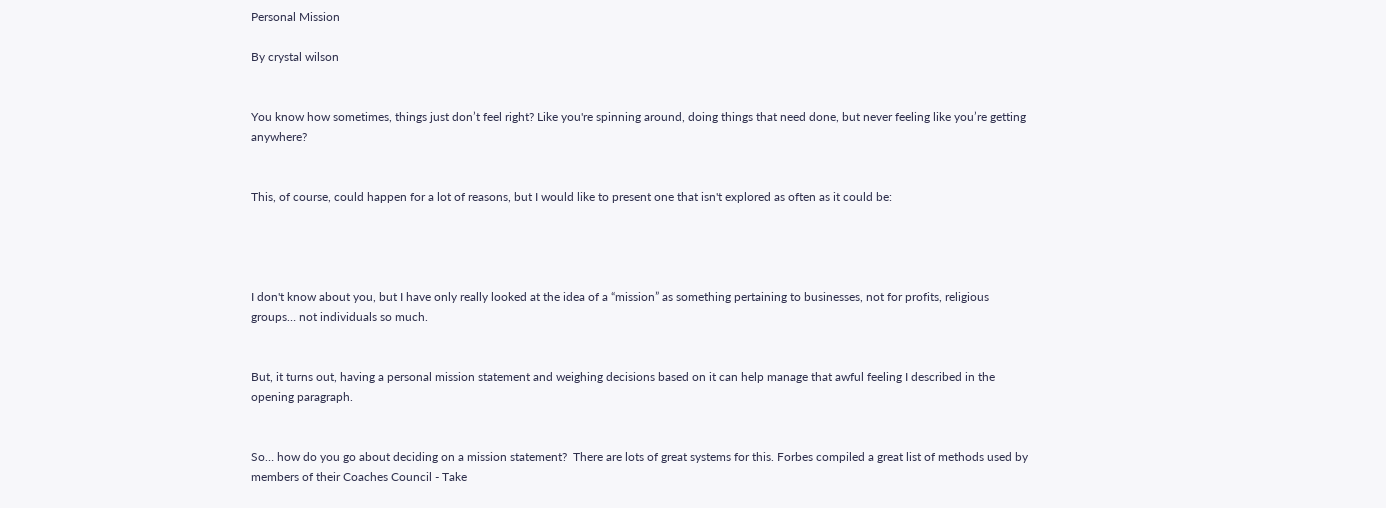Personal Mission

By crystal wilson


You know how sometimes, things just don’t feel right? Like you're spinning around, doing things that need done, but never feeling like you’re getting anywhere?


This, of course, could happen for a lot of reasons, but I would like to present one that isn't explored as often as it could be:




I don't know about you, but I have only really looked at the idea of a “mission” as something pertaining to businesses, not for profits, religious groups… not individuals so much.


But, it turns out, having a personal mission statement and weighing decisions based on it can help manage that awful feeling I described in the opening paragraph.


So… how do you go about deciding on a mission statement?  There are lots of great systems for this. Forbes compiled a great list of methods used by members of their Coaches Council - Take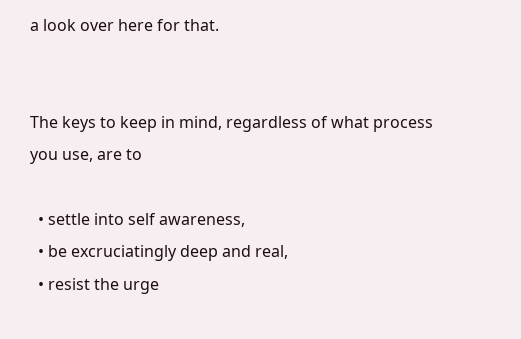a look over here for that.


The keys to keep in mind, regardless of what process you use, are to

  • settle into self awareness,
  • be excruciatingly deep and real,
  • resist the urge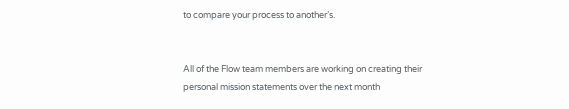to compare your process to another’s.


All of the Flow team members are working on creating their personal mission statements over the next month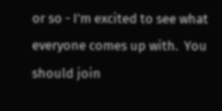or so - I’m excited to see what everyone comes up with.  You should join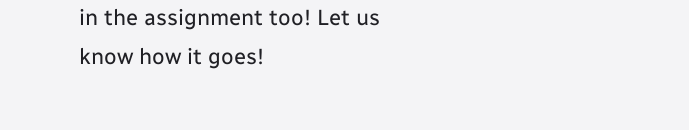in the assignment too! Let us know how it goes!